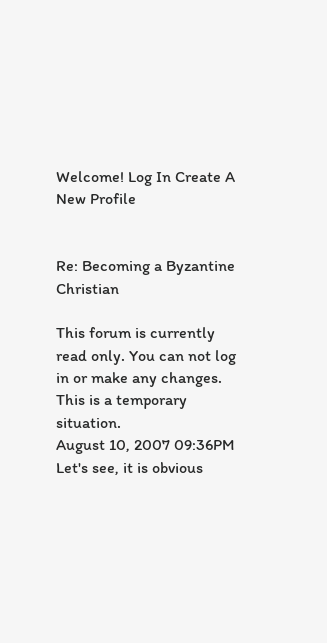Welcome! Log In Create A New Profile


Re: Becoming a Byzantine Christian

This forum is currently read only. You can not log in or make any changes. This is a temporary situation.
August 10, 2007 09:36PM
Let's see, it is obvious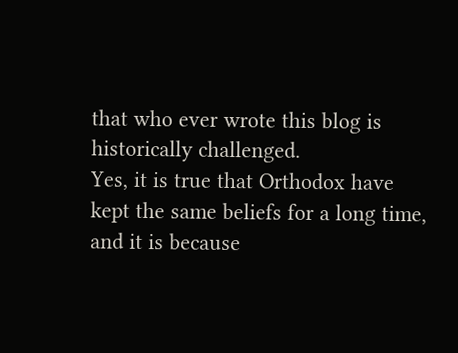that who ever wrote this blog is historically challenged.
Yes, it is true that Orthodox have kept the same beliefs for a long time, and it is because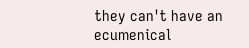they can't have an ecumenical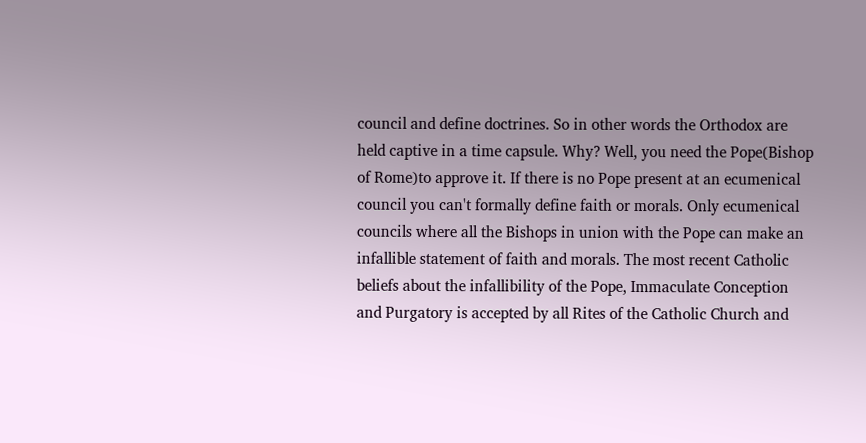council and define doctrines. So in other words the Orthodox are held captive in a time capsule. Why? Well, you need the Pope(Bishop of Rome)to approve it. If there is no Pope present at an ecumenical council you can't formally define faith or morals. Only ecumenical councils where all the Bishops in union with the Pope can make an infallible statement of faith and morals. The most recent Catholic beliefs about the infallibility of the Pope, Immaculate Conception and Purgatory is accepted by all Rites of the Catholic Church and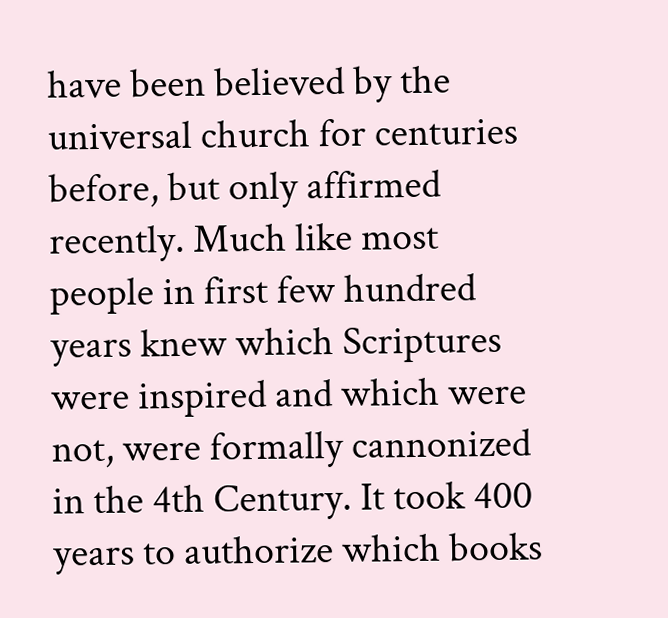have been believed by the universal church for centuries before, but only affirmed recently. Much like most people in first few hundred years knew which Scriptures were inspired and which were not, were formally cannonized in the 4th Century. It took 400 years to authorize which books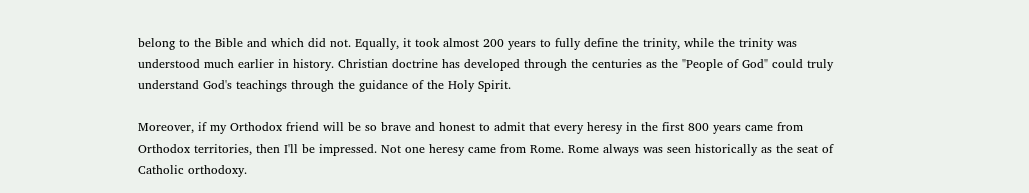belong to the Bible and which did not. Equally, it took almost 200 years to fully define the trinity, while the trinity was understood much earlier in history. Christian doctrine has developed through the centuries as the "People of God" could truly understand God's teachings through the guidance of the Holy Spirit.

Moreover, if my Orthodox friend will be so brave and honest to admit that every heresy in the first 800 years came from Orthodox territories, then I'll be impressed. Not one heresy came from Rome. Rome always was seen historically as the seat of Catholic orthodoxy.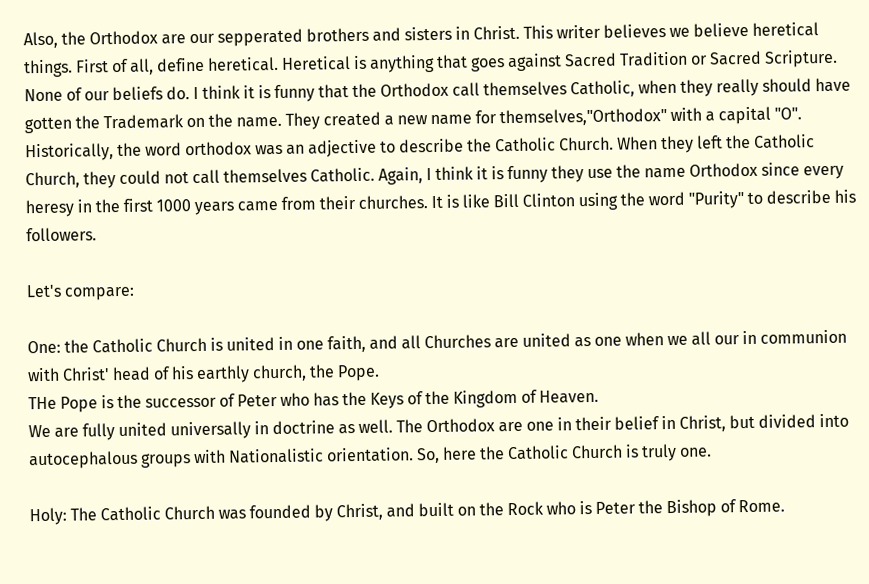Also, the Orthodox are our sepperated brothers and sisters in Christ. This writer believes we believe heretical things. First of all, define heretical. Heretical is anything that goes against Sacred Tradition or Sacred Scripture. None of our beliefs do. I think it is funny that the Orthodox call themselves Catholic, when they really should have gotten the Trademark on the name. They created a new name for themselves,"Orthodox" with a capital "O". Historically, the word orthodox was an adjective to describe the Catholic Church. When they left the Catholic Church, they could not call themselves Catholic. Again, I think it is funny they use the name Orthodox since every heresy in the first 1000 years came from their churches. It is like Bill Clinton using the word "Purity" to describe his followers.

Let's compare:

One: the Catholic Church is united in one faith, and all Churches are united as one when we all our in communion with Christ' head of his earthly church, the Pope.
THe Pope is the successor of Peter who has the Keys of the Kingdom of Heaven.
We are fully united universally in doctrine as well. The Orthodox are one in their belief in Christ, but divided into autocephalous groups with Nationalistic orientation. So, here the Catholic Church is truly one.

Holy: The Catholic Church was founded by Christ, and built on the Rock who is Peter the Bishop of Rome.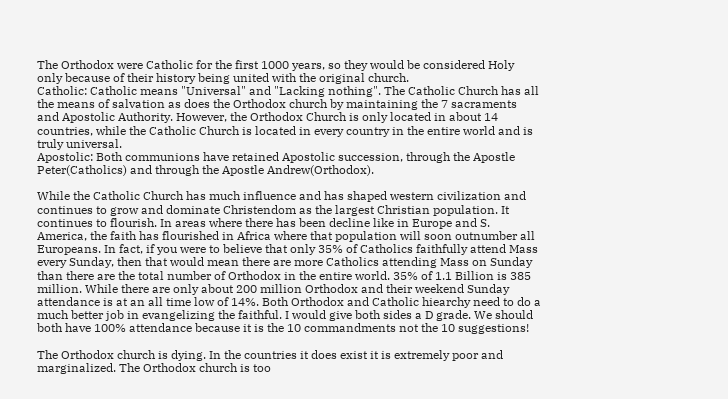The Orthodox were Catholic for the first 1000 years, so they would be considered Holy only because of their history being united with the original church.
Catholic: Catholic means "Universal" and "Lacking nothing". The Catholic Church has all the means of salvation as does the Orthodox church by maintaining the 7 sacraments and Apostolic Authority. However, the Orthodox Church is only located in about 14 countries, while the Catholic Church is located in every country in the entire world and is truly universal.
Apostolic: Both communions have retained Apostolic succession, through the Apostle Peter(Catholics) and through the Apostle Andrew(Orthodox).

While the Catholic Church has much influence and has shaped western civilization and continues to grow and dominate Christendom as the largest Christian population. It continues to flourish. In areas where there has been decline like in Europe and S. America, the faith has flourished in Africa where that population will soon outnumber all Europeans. In fact, if you were to believe that only 35% of Catholics faithfully attend Mass every Sunday, then that would mean there are more Catholics attending Mass on Sunday than there are the total number of Orthodox in the entire world. 35% of 1.1 Billion is 385 million. While there are only about 200 million Orthodox and their weekend Sunday attendance is at an all time low of 14%. Both Orthodox and Catholic hiearchy need to do a much better job in evangelizing the faithful. I would give both sides a D grade. We should both have 100% attendance because it is the 10 commandments not the 10 suggestions!

The Orthodox church is dying. In the countries it does exist it is extremely poor and marginalized. The Orthodox church is too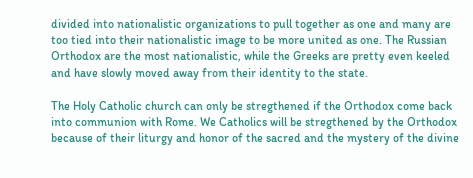divided into nationalistic organizations to pull together as one and many are too tied into their nationalistic image to be more united as one. The Russian Orthodox are the most nationalistic, while the Greeks are pretty even keeled and have slowly moved away from their identity to the state.

The Holy Catholic church can only be stregthened if the Orthodox come back into communion with Rome. We Catholics will be stregthened by the Orthodox because of their liturgy and honor of the sacred and the mystery of the divine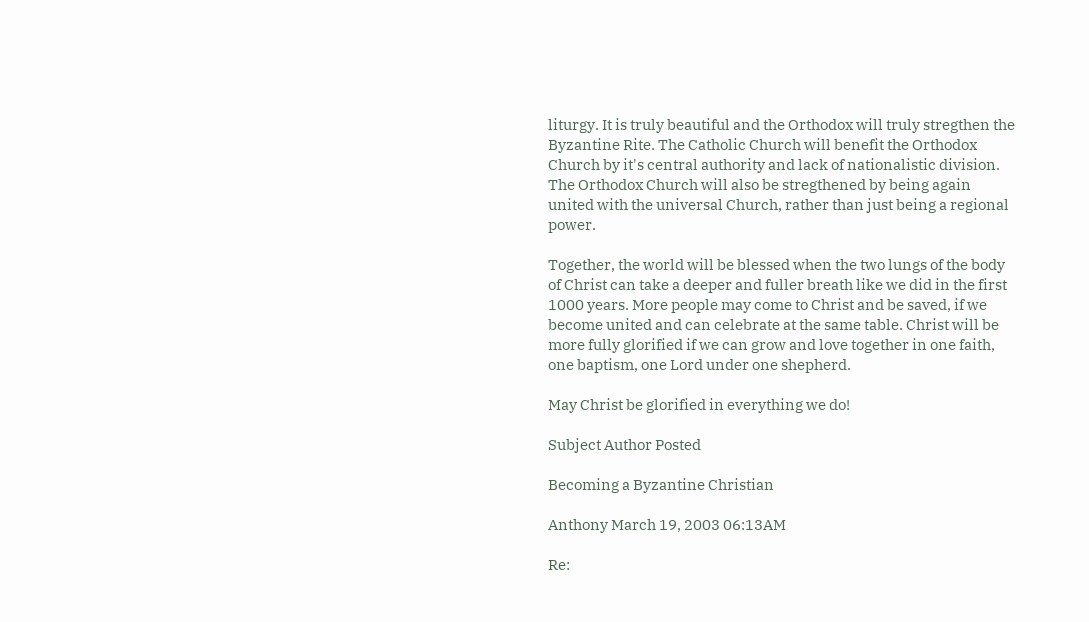liturgy. It is truly beautiful and the Orthodox will truly stregthen the Byzantine Rite. The Catholic Church will benefit the Orthodox Church by it's central authority and lack of nationalistic division. The Orthodox Church will also be stregthened by being again united with the universal Church, rather than just being a regional power.

Together, the world will be blessed when the two lungs of the body of Christ can take a deeper and fuller breath like we did in the first 1000 years. More people may come to Christ and be saved, if we become united and can celebrate at the same table. Christ will be more fully glorified if we can grow and love together in one faith, one baptism, one Lord under one shepherd.

May Christ be glorified in everything we do!

Subject Author Posted

Becoming a Byzantine Christian

Anthony March 19, 2003 06:13AM

Re: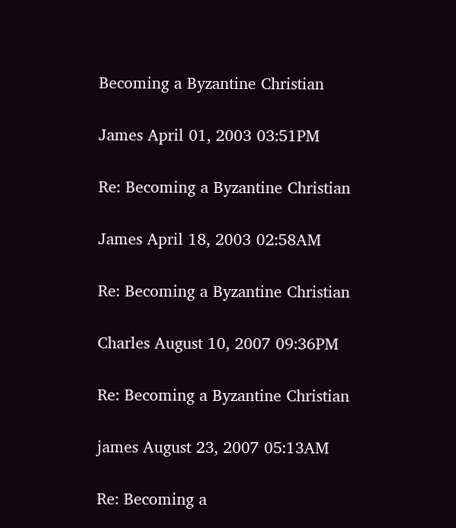Becoming a Byzantine Christian

James April 01, 2003 03:51PM

Re: Becoming a Byzantine Christian

James April 18, 2003 02:58AM

Re: Becoming a Byzantine Christian

Charles August 10, 2007 09:36PM

Re: Becoming a Byzantine Christian

james August 23, 2007 05:13AM

Re: Becoming a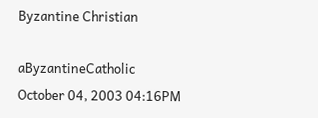Byzantine Christian

aByzantineCatholic October 04, 2003 04:16PM